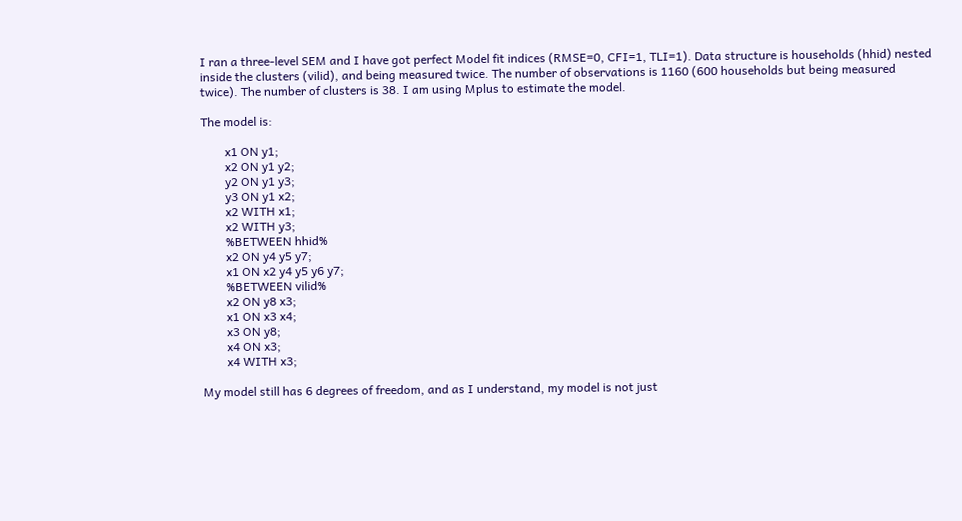I ran a three-level SEM and I have got perfect Model fit indices (RMSE=0, CFI=1, TLI=1). Data structure is households (hhid) nested inside the clusters (vilid), and being measured twice. The number of observations is 1160 (600 households but being measured twice). The number of clusters is 38. I am using Mplus to estimate the model.

The model is:

        x1 ON y1;
        x2 ON y1 y2;
        y2 ON y1 y3;
        y3 ON y1 x2;
        x2 WITH x1;
        x2 WITH y3;
        %BETWEEN hhid%
        x2 ON y4 y5 y7;
        x1 ON x2 y4 y5 y6 y7;
        %BETWEEN vilid%
        x2 ON y8 x3;
        x1 ON x3 x4;
        x3 ON y8;
        x4 ON x3;
        x4 WITH x3;

My model still has 6 degrees of freedom, and as I understand, my model is not just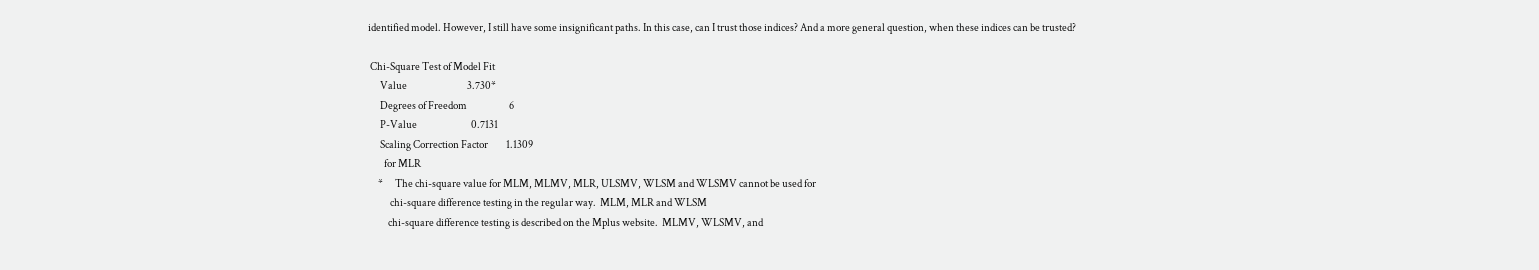identified model. However, I still have some insignificant paths. In this case, can I trust those indices? And a more general question, when these indices can be trusted?

 Chi-Square Test of Model Fit
      Value                              3.730*
      Degrees of Freedom                     6
      P-Value                           0.7131
      Scaling Correction Factor         1.1309
        for MLR
     *      The chi-square value for MLM, MLMV, MLR, ULSMV, WLSM and WLSMV cannot be used for
           chi-square difference testing in the regular way.  MLM, MLR and WLSM
          chi-square difference testing is described on the Mplus website.  MLMV, WLSMV, and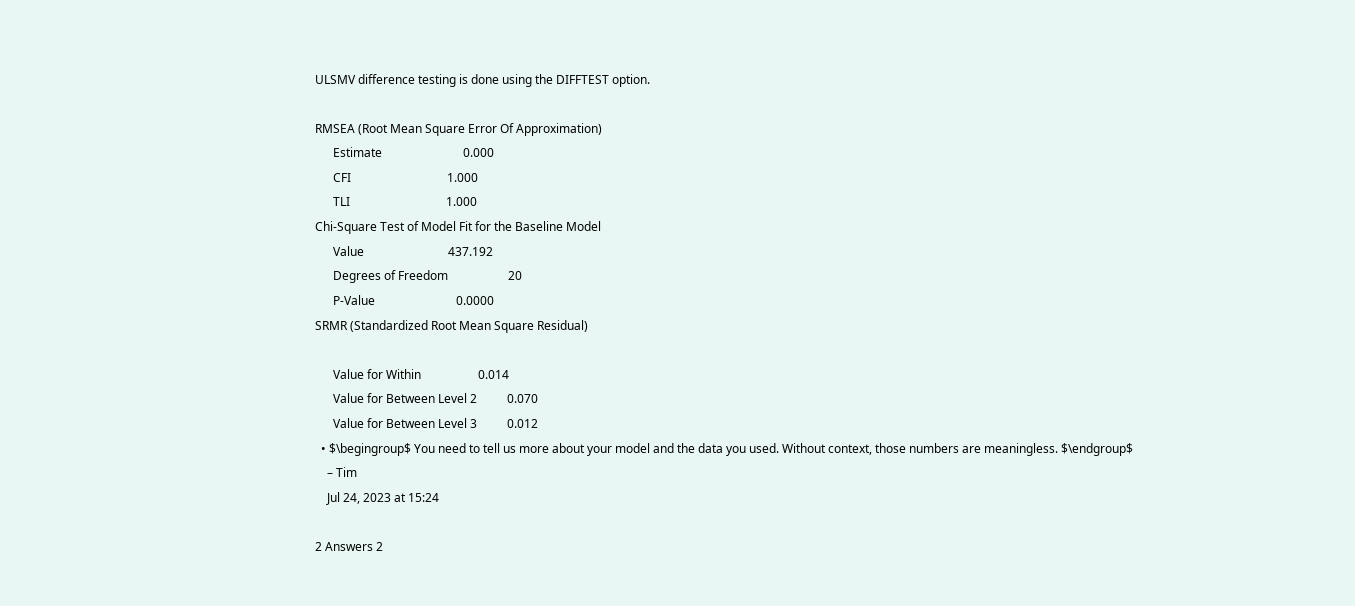ULSMV difference testing is done using the DIFFTEST option.

RMSEA (Root Mean Square Error Of Approximation)
      Estimate                           0.000
      CFI                                1.000
      TLI                                1.000
Chi-Square Test of Model Fit for the Baseline Model
      Value                            437.192
      Degrees of Freedom                    20
      P-Value                           0.0000
SRMR (Standardized Root Mean Square Residual)

      Value for Within                   0.014
      Value for Between Level 2          0.070
      Value for Between Level 3          0.012
  • $\begingroup$ You need to tell us more about your model and the data you used. Without context, those numbers are meaningless. $\endgroup$
    – Tim
    Jul 24, 2023 at 15:24

2 Answers 2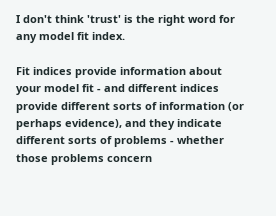I don't think 'trust' is the right word for any model fit index.

Fit indices provide information about your model fit - and different indices provide different sorts of information (or perhaps evidence), and they indicate different sorts of problems - whether those problems concern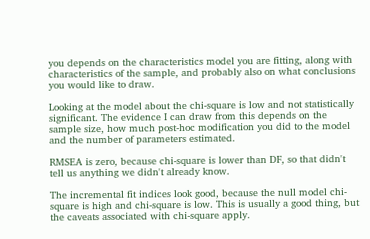you depends on the characteristics model you are fitting, along with characteristics of the sample, and probably also on what conclusions you would like to draw.

Looking at the model about the chi-square is low and not statistically significant. The evidence I can draw from this depends on the sample size, how much post-hoc modification you did to the model and the number of parameters estimated.

RMSEA is zero, because chi-square is lower than DF, so that didn't tell us anything we didn't already know.

The incremental fit indices look good, because the null model chi-square is high and chi-square is low. This is usually a good thing, but the caveats associated with chi-square apply.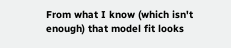From what I know (which isn't enough) that model fit looks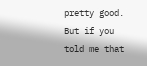pretty good. But if you told me that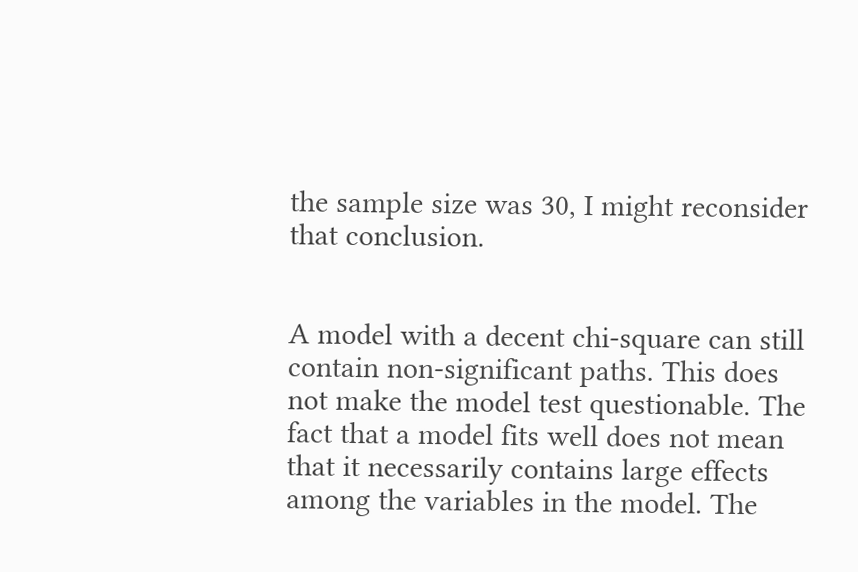the sample size was 30, I might reconsider that conclusion.


A model with a decent chi-square can still contain non-significant paths. This does not make the model test questionable. The fact that a model fits well does not mean that it necessarily contains large effects among the variables in the model. The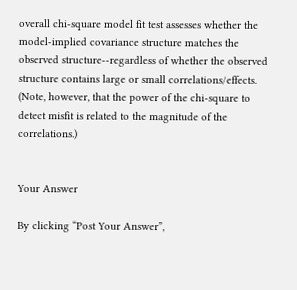overall chi-square model fit test assesses whether the model-implied covariance structure matches the observed structure--regardless of whether the observed structure contains large or small correlations/effects. (Note, however, that the power of the chi-square to detect misfit is related to the magnitude of the correlations.)


Your Answer

By clicking “Post Your Answer”,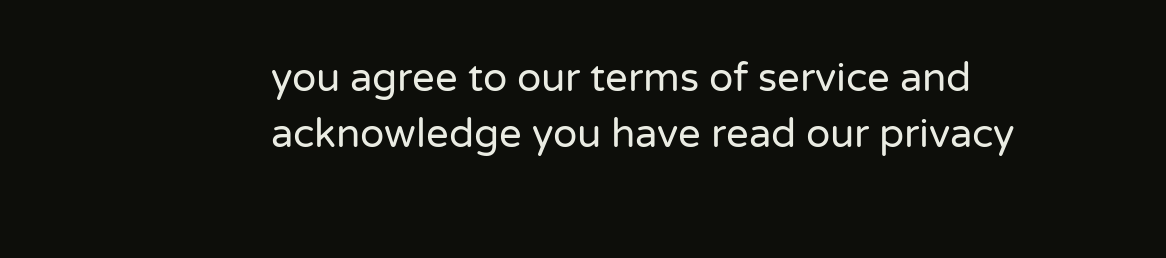you agree to our terms of service and acknowledge you have read our privacy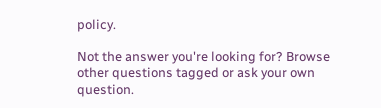policy.

Not the answer you're looking for? Browse other questions tagged or ask your own question.